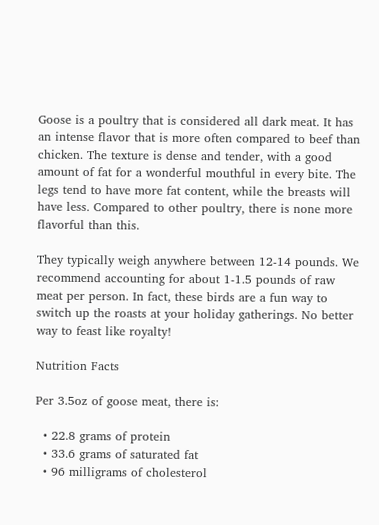Goose is a poultry that is considered all dark meat. It has an intense flavor that is more often compared to beef than chicken. The texture is dense and tender, with a good amount of fat for a wonderful mouthful in every bite. The legs tend to have more fat content, while the breasts will have less. Compared to other poultry, there is none more flavorful than this.

They typically weigh anywhere between 12-14 pounds. We recommend accounting for about 1-1.5 pounds of raw meat per person. In fact, these birds are a fun way to switch up the roasts at your holiday gatherings. No better way to feast like royalty!

Nutrition Facts

Per 3.5oz of goose meat, there is:

  • 22.8 grams of protein
  • 33.6 grams of saturated fat
  • 96 milligrams of cholesterol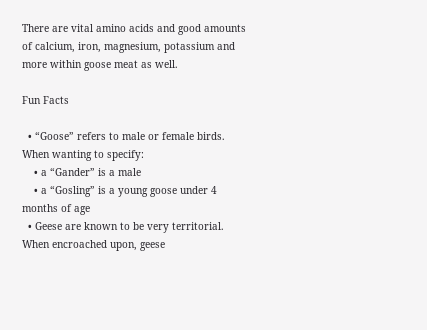There are vital amino acids and good amounts of calcium, iron, magnesium, potassium and more within goose meat as well.

Fun Facts

  • “Goose” refers to male or female birds. When wanting to specify:
    • a “Gander” is a male
    • a “Gosling” is a young goose under 4 months of age
  • Geese are known to be very territorial. When encroached upon, geese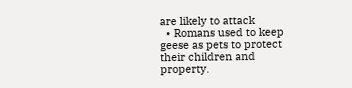are likely to attack
  • Romans used to keep geese as pets to protect their children and property.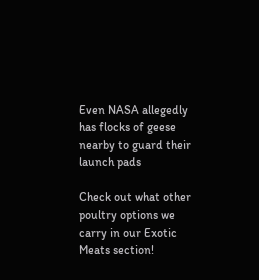Even NASA allegedly has flocks of geese nearby to guard their launch pads

Check out what other poultry options we carry in our Exotic Meats section!